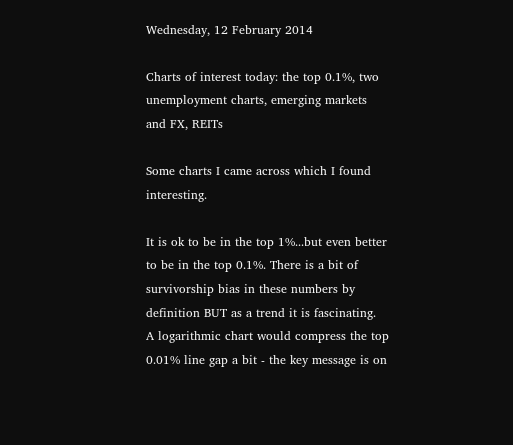Wednesday, 12 February 2014

Charts of interest today: the top 0.1%, two unemployment charts, emerging markets and FX, REITs

Some charts I came across which I found interesting.

It is ok to be in the top 1%...but even better to be in the top 0.1%. There is a bit of survivorship bias in these numbers by definition BUT as a trend it is fascinating.  A logarithmic chart would compress the top 0.01% line gap a bit - the key message is on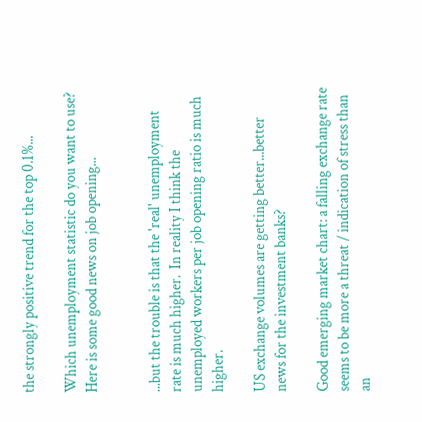the strongly positive trend for the top 0.1%...

Which unemployment statistic do you want to use?  Here is some good news on job opening...


...but the trouble is that the 'real' unemployment rate is much higher.  In reality I think the unemployed workers per job opening ratio is much higher.

US exchange volumes are getting better...better news for the investment banks?

Good emerging market chart: a falling exchange rate seems to be more a threat / indication of stress than an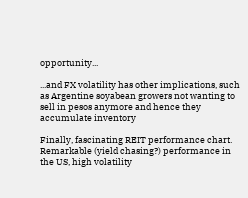opportunity...

...and FX volatility has other implications, such as Argentine soyabean growers not wanting to sell in pesos anymore and hence they accumulate inventory

Finally, fascinating REIT performance chart.  Remarkable (yield chasing?) performance in the US, high volatility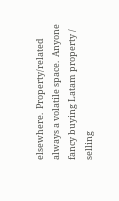elsewhere.  Property/related always a volatile space.  Anyone fancy buying Latam property / selling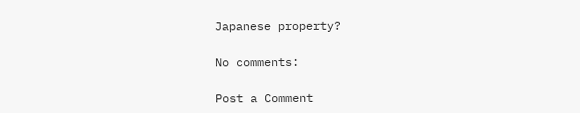Japanese property?

No comments:

Post a Comment